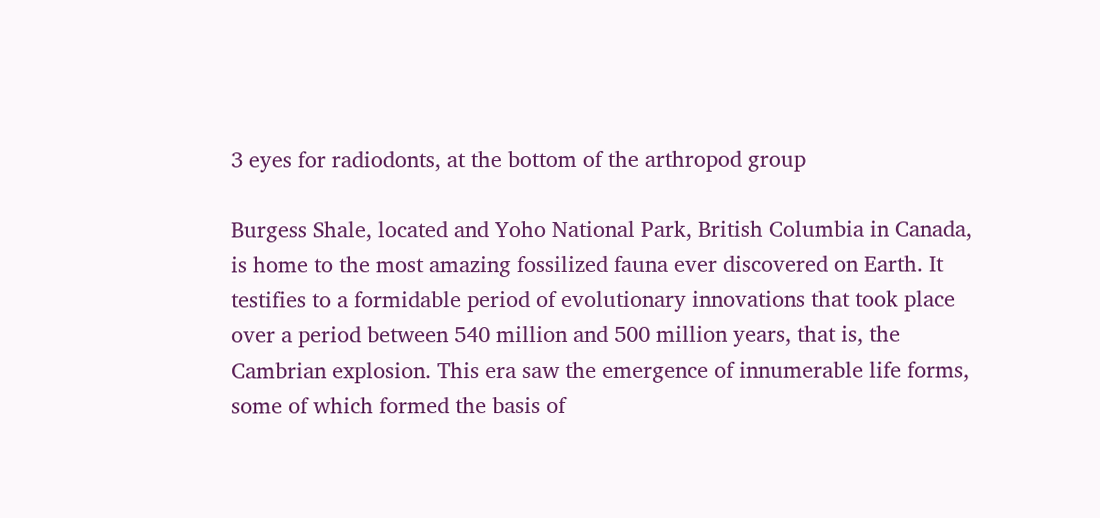3 eyes for radiodonts, at the bottom of the arthropod group

Burgess Shale, located and Yoho National Park, British Columbia in Canada, is home to the most amazing fossilized fauna ever discovered on Earth. It testifies to a formidable period of evolutionary innovations that took place over a period between 540 million and 500 million years, that is, the Cambrian explosion. This era saw the emergence of innumerable life forms, some of which formed the basis of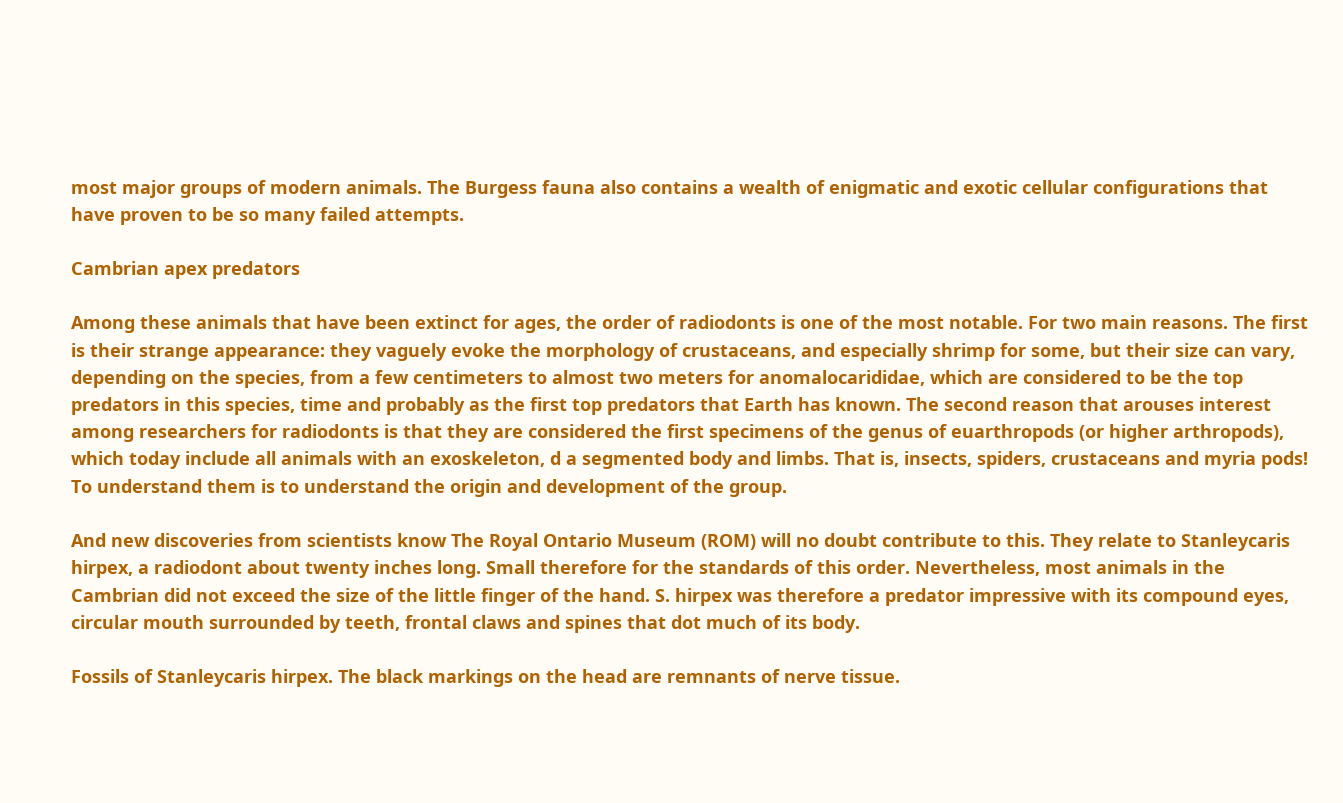most major groups of modern animals. The Burgess fauna also contains a wealth of enigmatic and exotic cellular configurations that have proven to be so many failed attempts.

Cambrian apex predators

Among these animals that have been extinct for ages, the order of radiodonts is one of the most notable. For two main reasons. The first is their strange appearance: they vaguely evoke the morphology of crustaceans, and especially shrimp for some, but their size can vary, depending on the species, from a few centimeters to almost two meters for anomalocarididae, which are considered to be the top predators in this species, time and probably as the first top predators that Earth has known. The second reason that arouses interest among researchers for radiodonts is that they are considered the first specimens of the genus of euarthropods (or higher arthropods), which today include all animals with an exoskeleton, d a segmented body and limbs. That is, insects, spiders, crustaceans and myria pods! To understand them is to understand the origin and development of the group.

And new discoveries from scientists know The Royal Ontario Museum (ROM) will no doubt contribute to this. They relate to Stanleycaris hirpex, a radiodont about twenty inches long. Small therefore for the standards of this order. Nevertheless, most animals in the Cambrian did not exceed the size of the little finger of the hand. S. hirpex was therefore a predator impressive with its compound eyes, circular mouth surrounded by teeth, frontal claws and spines that dot much of its body.

Fossils of Stanleycaris hirpex. The black markings on the head are remnants of nerve tissue.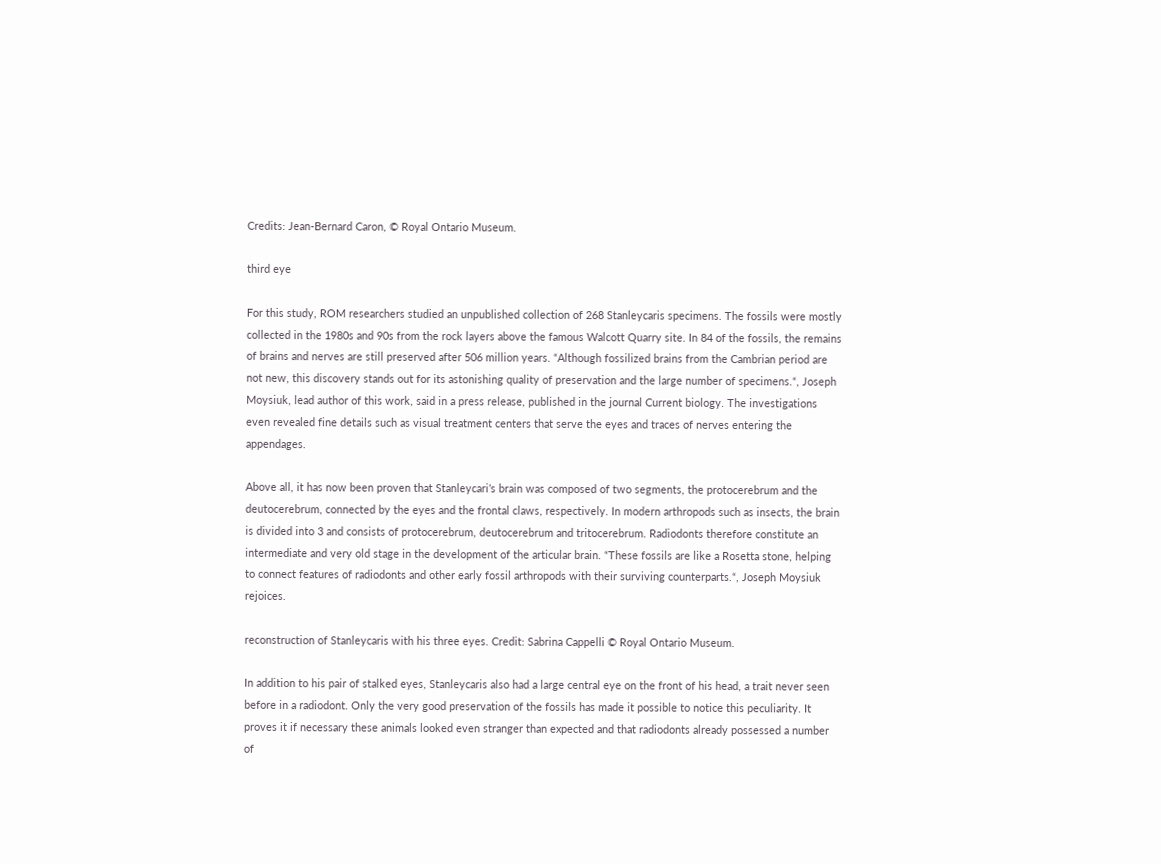Credits: Jean-Bernard Caron, © Royal Ontario Museum.

third eye

For this study, ROM researchers studied an unpublished collection of 268 Stanleycaris specimens. The fossils were mostly collected in the 1980s and 90s from the rock layers above the famous Walcott Quarry site. In 84 of the fossils, the remains of brains and nerves are still preserved after 506 million years. “Although fossilized brains from the Cambrian period are not new, this discovery stands out for its astonishing quality of preservation and the large number of specimens.“, Joseph Moysiuk, lead author of this work, said in a press release, published in the journal Current biology. The investigations even revealed fine details such as visual treatment centers that serve the eyes and traces of nerves entering the appendages.

Above all, it has now been proven that Stanleycari’s brain was composed of two segments, the protocerebrum and the deutocerebrum, connected by the eyes and the frontal claws, respectively. In modern arthropods such as insects, the brain is divided into 3 and consists of protocerebrum, deutocerebrum and tritocerebrum. Radiodonts therefore constitute an intermediate and very old stage in the development of the articular brain. “These fossils are like a Rosetta stone, helping to connect features of radiodonts and other early fossil arthropods with their surviving counterparts.“, Joseph Moysiuk rejoices.

reconstruction of Stanleycaris with his three eyes. Credit: Sabrina Cappelli © Royal Ontario Museum.

In addition to his pair of stalked eyes, Stanleycaris also had a large central eye on the front of his head, a trait never seen before in a radiodont. Only the very good preservation of the fossils has made it possible to notice this peculiarity. It proves it if necessary these animals looked even stranger than expected and that radiodonts already possessed a number of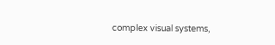complex visual systems,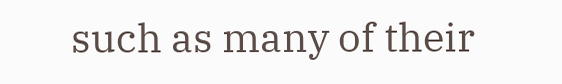such as many of their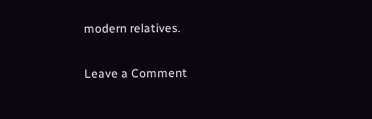modern relatives.

Leave a Comment